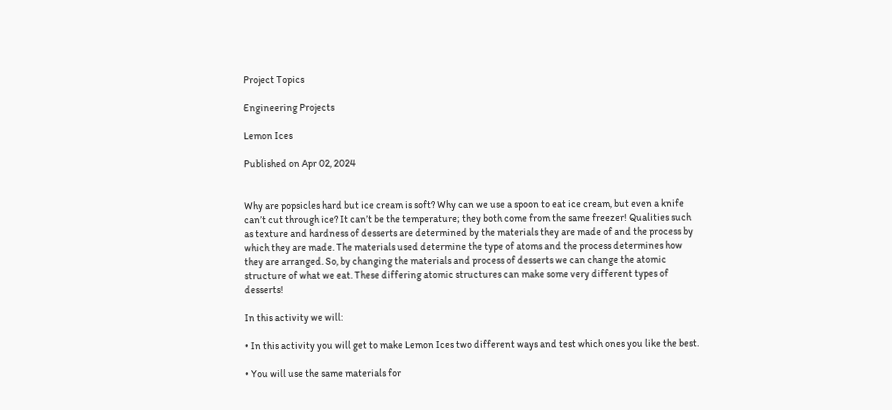Project Topics

Engineering Projects

Lemon Ices

Published on Apr 02, 2024


Why are popsicles hard but ice cream is soft? Why can we use a spoon to eat ice cream, but even a knife can’t cut through ice? It can’t be the temperature; they both come from the same freezer! Qualities such as texture and hardness of desserts are determined by the materials they are made of and the process by which they are made. The materials used determine the type of atoms and the process determines how they are arranged. So, by changing the materials and process of desserts we can change the atomic structure of what we eat. These differing atomic structures can make some very different types of desserts!

In this activity we will:

• In this activity you will get to make Lemon Ices two different ways and test which ones you like the best.

• You will use the same materials for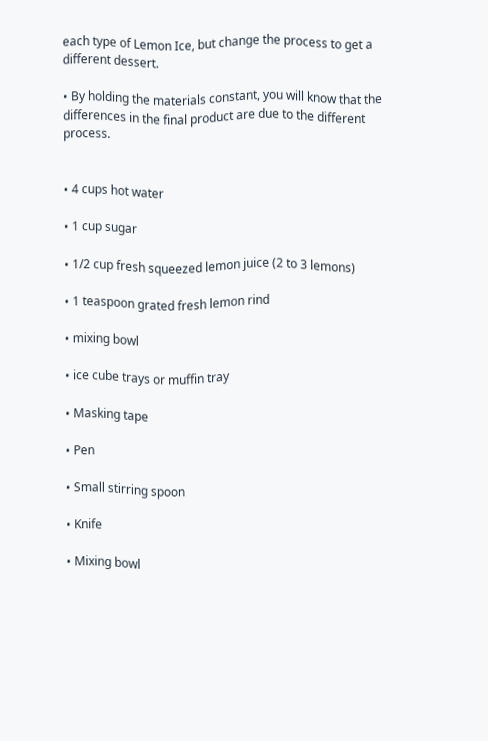each type of Lemon Ice, but change the process to get a different dessert.

• By holding the materials constant, you will know that the differences in the final product are due to the different process.


• 4 cups hot water

• 1 cup sugar

• 1/2 cup fresh squeezed lemon juice (2 to 3 lemons)

• 1 teaspoon grated fresh lemon rind

• mixing bowl

• ice cube trays or muffin tray

• Masking tape

• Pen

• Small stirring spoon

• Knife

• Mixing bowl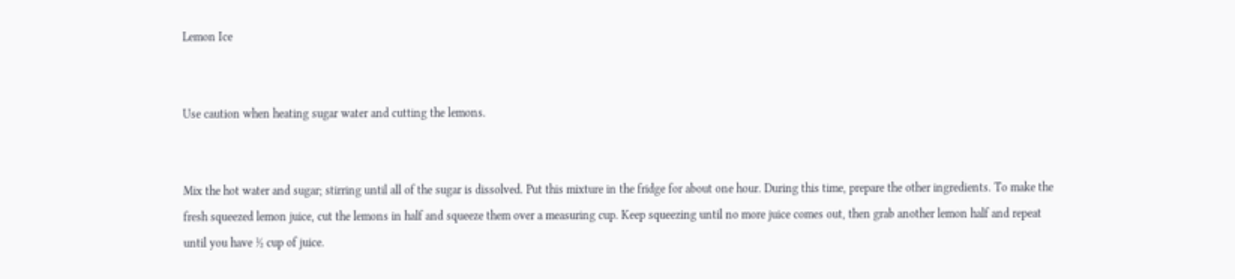Lemon Ice


Use caution when heating sugar water and cutting the lemons.


Mix the hot water and sugar; stirring until all of the sugar is dissolved. Put this mixture in the fridge for about one hour. During this time, prepare the other ingredients. To make the fresh squeezed lemon juice, cut the lemons in half and squeeze them over a measuring cup. Keep squeezing until no more juice comes out, then grab another lemon half and repeat until you have ½ cup of juice.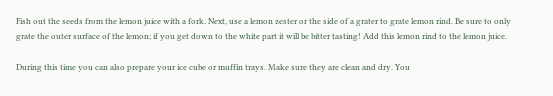Fish out the seeds from the lemon juice with a fork. Next, use a lemon zester or the side of a grater to grate lemon rind. Be sure to only grate the outer surface of the lemon; if you get down to the white part it will be bitter tasting! Add this lemon rind to the lemon juice.

During this time you can also prepare your ice cube or muffin trays. Make sure they are clean and dry. You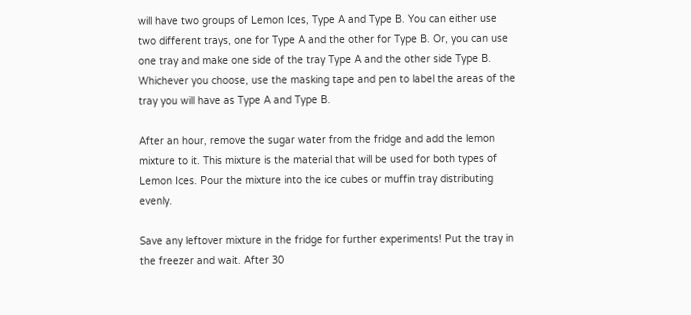will have two groups of Lemon Ices, Type A and Type B. You can either use two different trays, one for Type A and the other for Type B. Or, you can use one tray and make one side of the tray Type A and the other side Type B. Whichever you choose, use the masking tape and pen to label the areas of the tray you will have as Type A and Type B.

After an hour, remove the sugar water from the fridge and add the lemon mixture to it. This mixture is the material that will be used for both types of Lemon Ices. Pour the mixture into the ice cubes or muffin tray distributing evenly.

Save any leftover mixture in the fridge for further experiments! Put the tray in the freezer and wait. After 30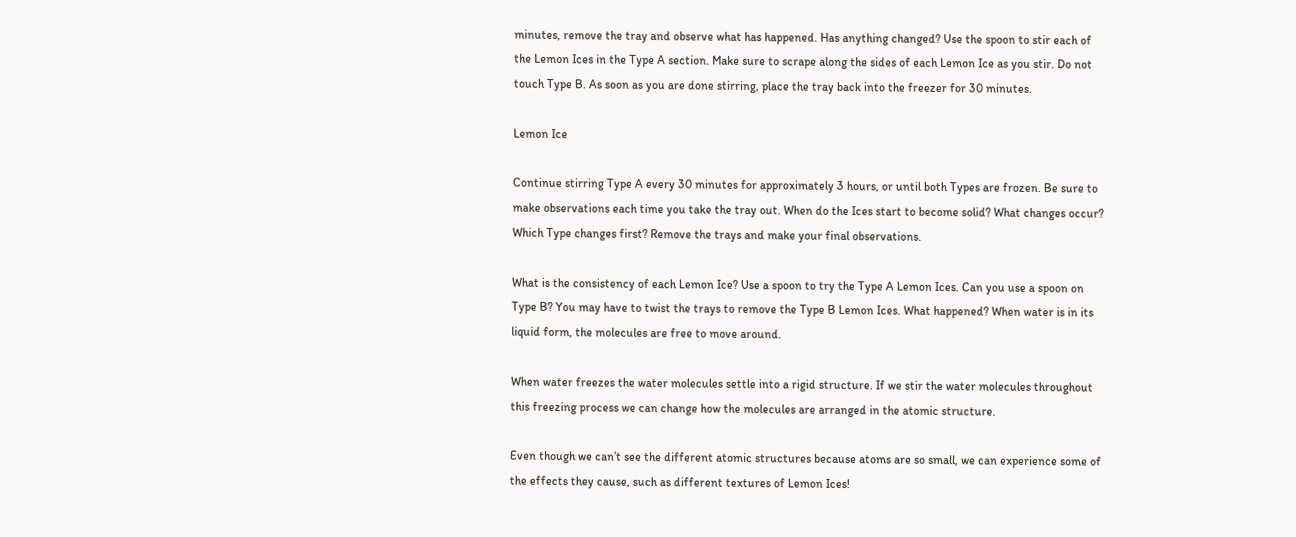minutes, remove the tray and observe what has happened. Has anything changed? Use the spoon to stir each of the Lemon Ices in the Type A section. Make sure to scrape along the sides of each Lemon Ice as you stir. Do not touch Type B. As soon as you are done stirring, place the tray back into the freezer for 30 minutes.

Lemon Ice

Continue stirring Type A every 30 minutes for approximately 3 hours, or until both Types are frozen. Be sure to make observations each time you take the tray out. When do the Ices start to become solid? What changes occur? Which Type changes first? Remove the trays and make your final observations.

What is the consistency of each Lemon Ice? Use a spoon to try the Type A Lemon Ices. Can you use a spoon on Type B? You may have to twist the trays to remove the Type B Lemon Ices. What happened? When water is in its liquid form, the molecules are free to move around.

When water freezes the water molecules settle into a rigid structure. If we stir the water molecules throughout this freezing process we can change how the molecules are arranged in the atomic structure.

Even though we can’t see the different atomic structures because atoms are so small, we can experience some of the effects they cause, such as different textures of Lemon Ices!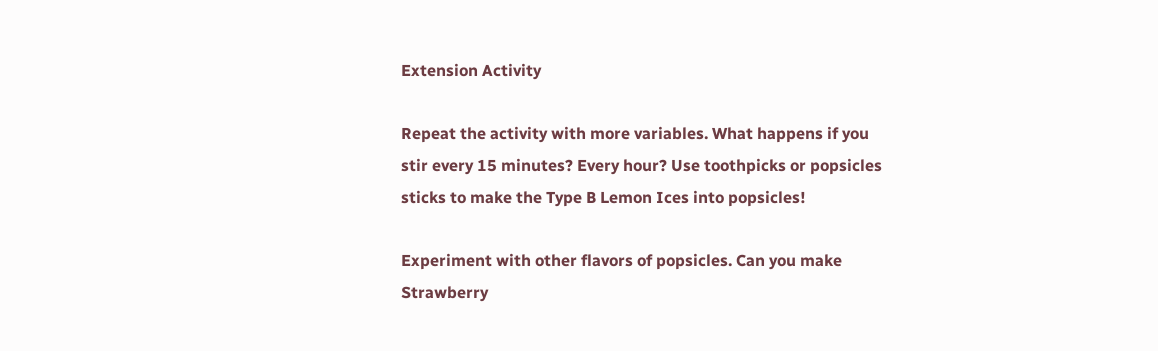Extension Activity

Repeat the activity with more variables. What happens if you stir every 15 minutes? Every hour? Use toothpicks or popsicles sticks to make the Type B Lemon Ices into popsicles!

Experiment with other flavors of popsicles. Can you make Strawberry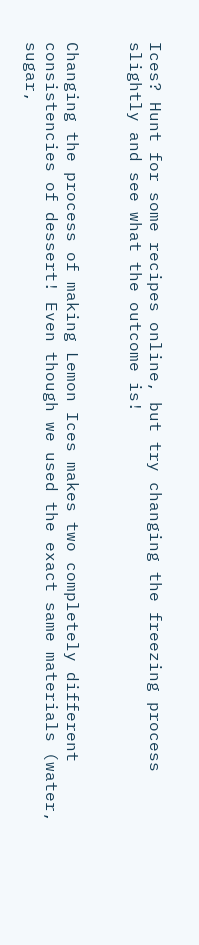Ices? Hunt for some recipes online, but try changing the freezing process slightly and see what the outcome is!


Changing the process of making Lemon Ices makes two completely different consistencies of dessert! Even though we used the exact same materials (water, sugar,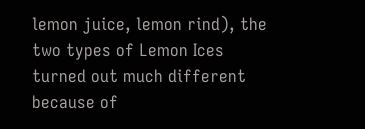lemon juice, lemon rind), the two types of Lemon Ices turned out much different because of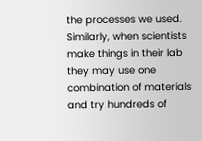the processes we used. Similarly, when scientists make things in their lab they may use one combination of materials and try hundreds of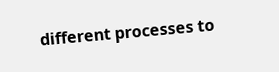different processes to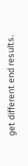get different end results.